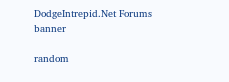DodgeIntrepid.Net Forums banner

random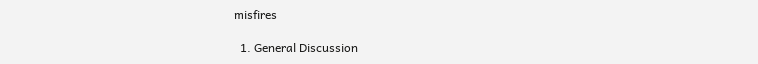misfires

  1. General Discussion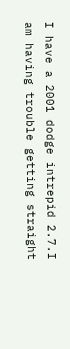I have a 2001 dodge intrepid 2.7.I am having trouble getting straight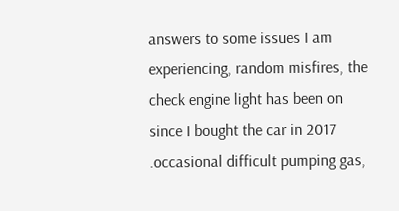answers to some issues I am experiencing, random misfires, the check engine light has been on since I bought the car in 2017 .occasional difficult pumping gas,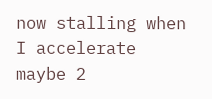now stalling when I accelerate maybe 2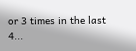or 3 times in the last 4...